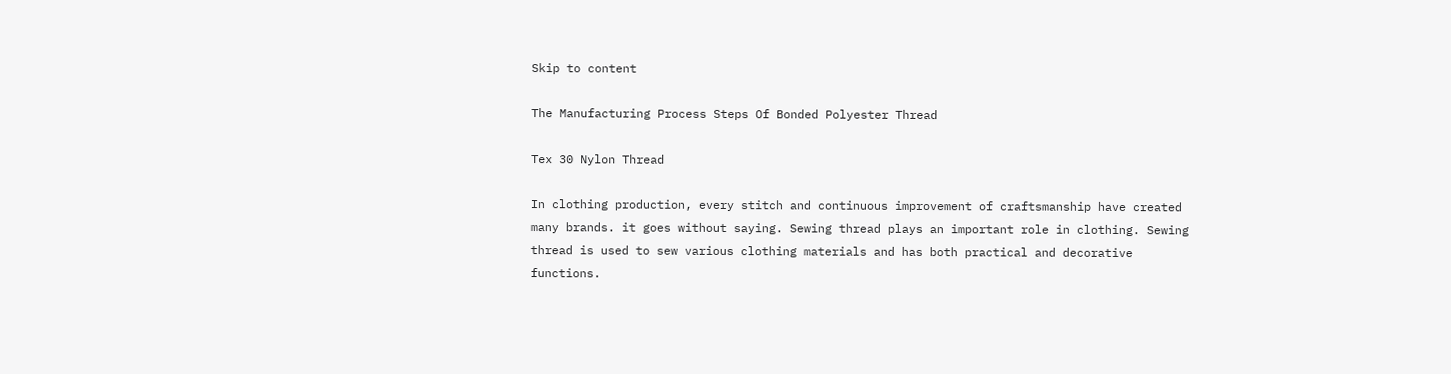Skip to content

The Manufacturing Process Steps Of Bonded Polyester Thread

Tex 30 Nylon Thread

In clothing production, every stitch and continuous improvement of craftsmanship have created many brands. it goes without saying. Sewing thread plays an important role in clothing. Sewing thread is used to sew various clothing materials and has both practical and decorative functions.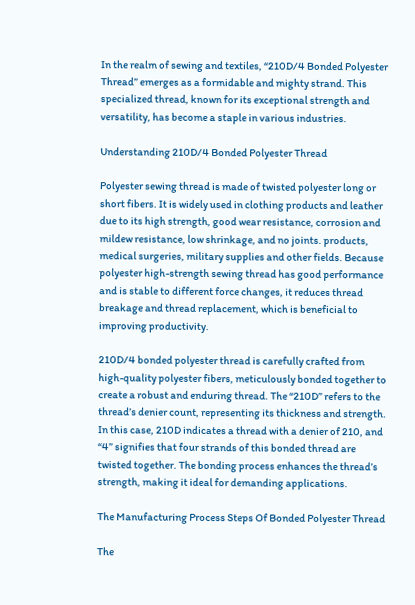In the realm of sewing and textiles, “210D/4 Bonded Polyester Thread” emerges as a formidable and mighty strand. This specialized thread, known for its exceptional strength and versatility, has become a staple in various industries.

Understanding 210D/4 Bonded Polyester Thread

Polyester sewing thread is made of twisted polyester long or short fibers. It is widely used in clothing products and leather due to its high strength, good wear resistance, corrosion and mildew resistance, low shrinkage, and no joints. products, medical surgeries, military supplies and other fields. Because polyester high-strength sewing thread has good performance and is stable to different force changes, it reduces thread breakage and thread replacement, which is beneficial to improving productivity.

210D/4 bonded polyester thread is carefully crafted from high-quality polyester fibers, meticulously bonded together to create a robust and enduring thread. The “210D” refers to the thread’s denier count, representing its thickness and strength. In this case, 210D indicates a thread with a denier of 210, and “4” signifies that four strands of this bonded thread are twisted together. The bonding process enhances the thread’s strength, making it ideal for demanding applications.

The Manufacturing Process Steps Of Bonded Polyester Thread

The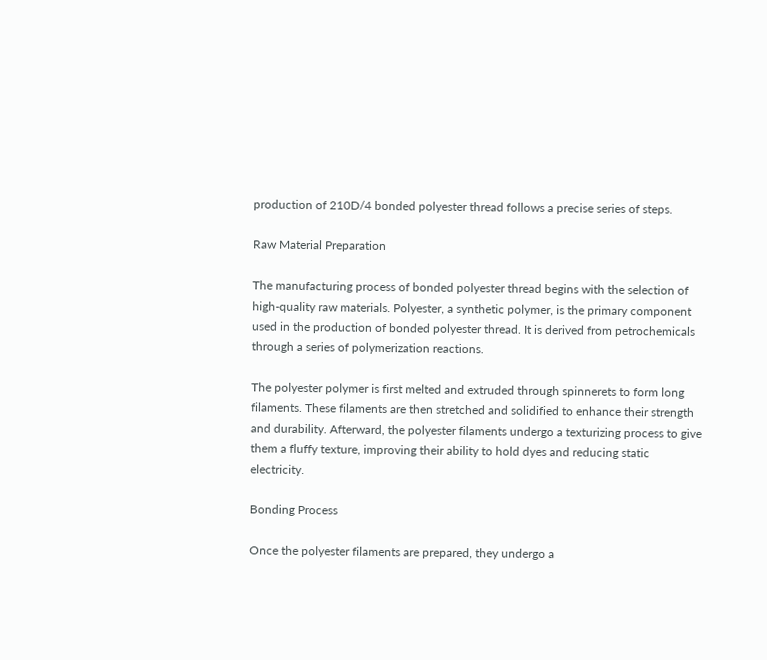production of 210D/4 bonded polyester thread follows a precise series of steps.

Raw Material Preparation

The manufacturing process of bonded polyester thread begins with the selection of high-quality raw materials. Polyester, a synthetic polymer, is the primary component used in the production of bonded polyester thread. It is derived from petrochemicals through a series of polymerization reactions.

The polyester polymer is first melted and extruded through spinnerets to form long filaments. These filaments are then stretched and solidified to enhance their strength and durability. Afterward, the polyester filaments undergo a texturizing process to give them a fluffy texture, improving their ability to hold dyes and reducing static electricity.

Bonding Process

Once the polyester filaments are prepared, they undergo a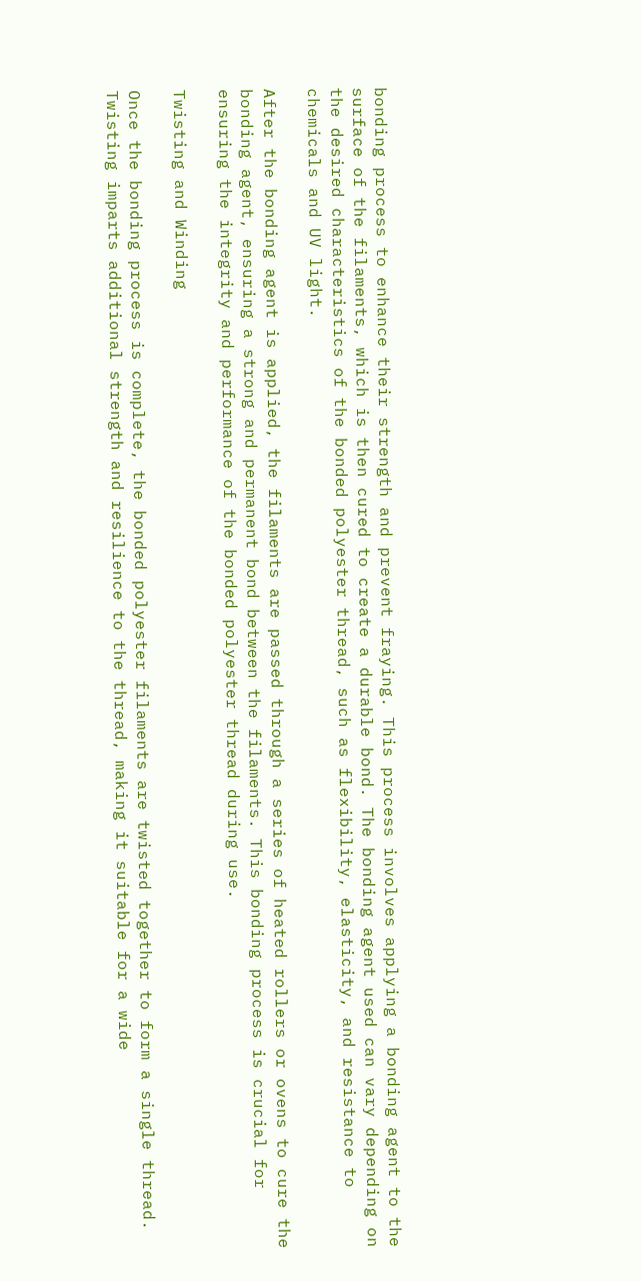bonding process to enhance their strength and prevent fraying. This process involves applying a bonding agent to the surface of the filaments, which is then cured to create a durable bond. The bonding agent used can vary depending on the desired characteristics of the bonded polyester thread, such as flexibility, elasticity, and resistance to chemicals and UV light.

After the bonding agent is applied, the filaments are passed through a series of heated rollers or ovens to cure the bonding agent, ensuring a strong and permanent bond between the filaments. This bonding process is crucial for ensuring the integrity and performance of the bonded polyester thread during use.

Twisting and Winding

Once the bonding process is complete, the bonded polyester filaments are twisted together to form a single thread. Twisting imparts additional strength and resilience to the thread, making it suitable for a wide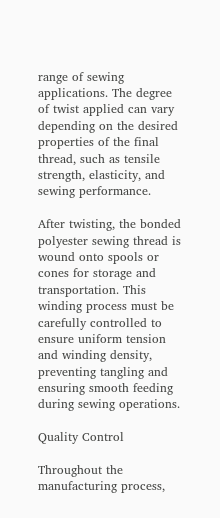range of sewing applications. The degree of twist applied can vary depending on the desired properties of the final thread, such as tensile strength, elasticity, and sewing performance.

After twisting, the bonded polyester sewing thread is wound onto spools or cones for storage and transportation. This winding process must be carefully controlled to ensure uniform tension and winding density, preventing tangling and ensuring smooth feeding during sewing operations.

Quality Control

Throughout the manufacturing process,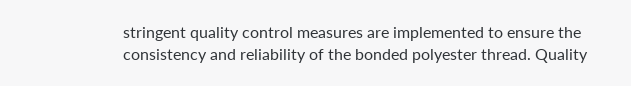stringent quality control measures are implemented to ensure the consistency and reliability of the bonded polyester thread. Quality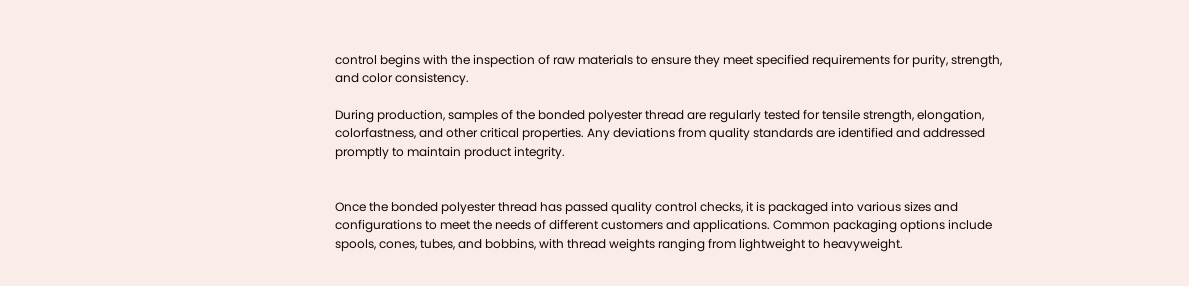control begins with the inspection of raw materials to ensure they meet specified requirements for purity, strength, and color consistency.

During production, samples of the bonded polyester thread are regularly tested for tensile strength, elongation, colorfastness, and other critical properties. Any deviations from quality standards are identified and addressed promptly to maintain product integrity.


Once the bonded polyester thread has passed quality control checks, it is packaged into various sizes and configurations to meet the needs of different customers and applications. Common packaging options include spools, cones, tubes, and bobbins, with thread weights ranging from lightweight to heavyweight.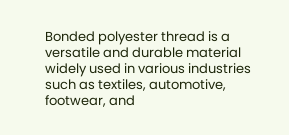Bonded polyester thread is a versatile and durable material widely used in various industries such as textiles, automotive, footwear, and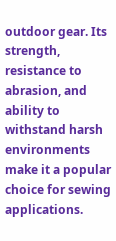outdoor gear. Its strength, resistance to abrasion, and ability to withstand harsh environments make it a popular choice for sewing applications.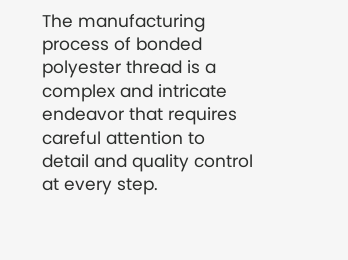The manufacturing process of bonded polyester thread is a complex and intricate endeavor that requires careful attention to detail and quality control at every step.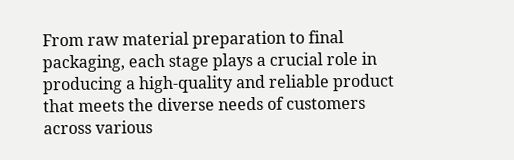From raw material preparation to final packaging, each stage plays a crucial role in producing a high-quality and reliable product that meets the diverse needs of customers across various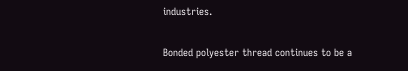industries.

Bonded polyester thread continues to be a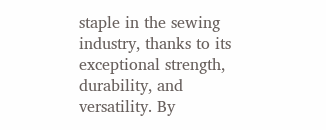staple in the sewing industry, thanks to its exceptional strength, durability, and versatility. By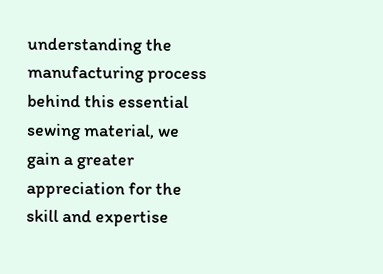understanding the manufacturing process behind this essential sewing material, we gain a greater appreciation for the skill and expertise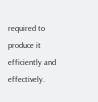required to produce it efficiently and effectively.